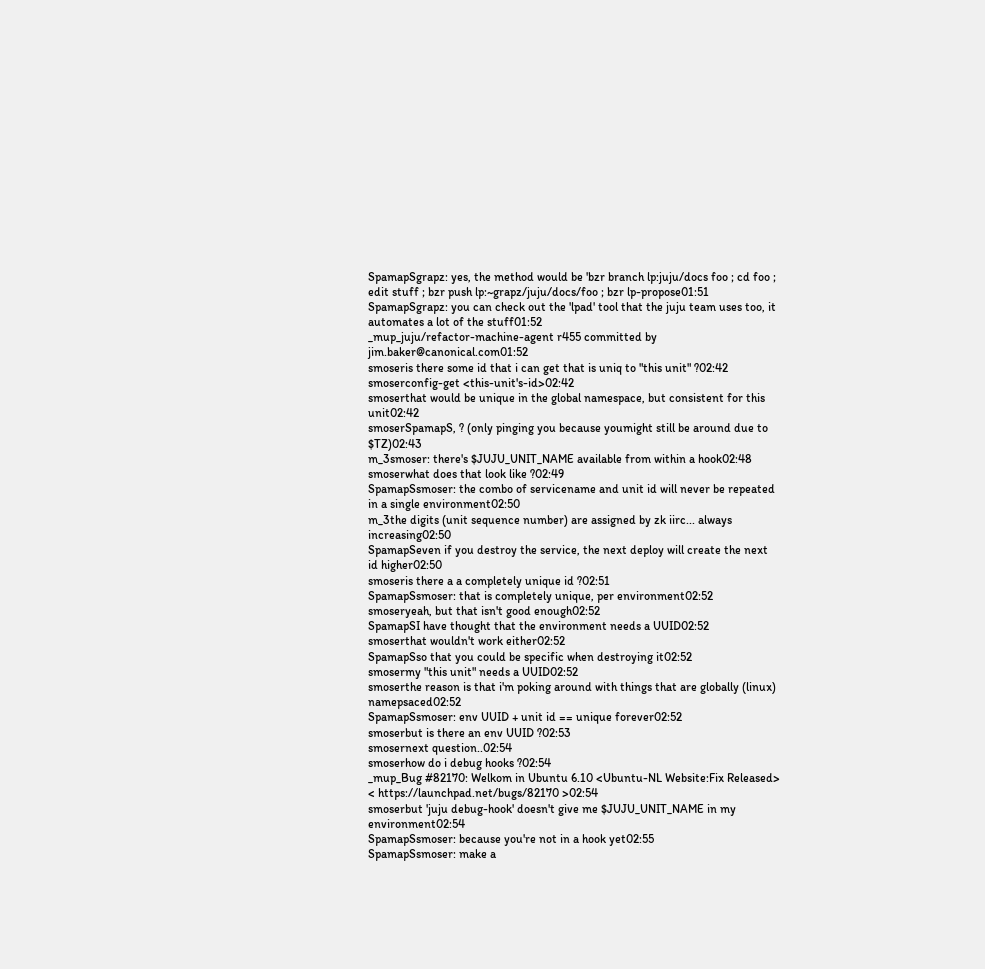SpamapSgrapz: yes, the method would be 'bzr branch lp:juju/docs foo ; cd foo ; edit stuff ; bzr push lp:~grapz/juju/docs/foo ; bzr lp-propose01:51
SpamapSgrapz: you can check out the 'lpad' tool that the juju team uses too, it automates a lot of the stuff01:52
_mup_juju/refactor-machine-agent r455 committed by jim.baker@canonical.com01:52
smoseris there some id that i can get that is uniq to "this unit" ?02:42
smoserconfig-get <this-unit's-id>02:42
smoserthat would be unique in the global namespace, but consistent for this unit02:42
smoserSpamapS, ? (only pinging you because youmight still be around due to $TZ)02:43
m_3smoser: there's $JUJU_UNIT_NAME available from within a hook02:48
smoserwhat does that look like ?02:49
SpamapSsmoser: the combo of servicename and unit id will never be repeated in a single environment02:50
m_3the digits (unit sequence number) are assigned by zk iirc... always increasing02:50
SpamapSeven if you destroy the service, the next deploy will create the next id higher02:50
smoseris there a a completely unique id ?02:51
SpamapSsmoser: that is completely unique, per environment02:52
smoseryeah, but that isn't good enough02:52
SpamapSI have thought that the environment needs a UUID02:52
smoserthat wouldn't work either02:52
SpamapSso that you could be specific when destroying it02:52
smosermy "this unit" needs a UUID02:52
smoserthe reason is that i'm poking around with things that are globally (linux) namepsaced02:52
SpamapSsmoser: env UUID + unit id == unique forever02:52
smoserbut is there an env UUID ?02:53
smosernext question..02:54
smoserhow do i debug hooks ?02:54
_mup_Bug #82170: Welkom in Ubuntu 6.10 <Ubuntu-NL Website:Fix Released> < https://launchpad.net/bugs/82170 >02:54
smoserbut 'juju debug-hook' doesn't give me $JUJU_UNIT_NAME in my environment02:54
SpamapSsmoser: because you're not in a hook yet02:55
SpamapSsmoser: make a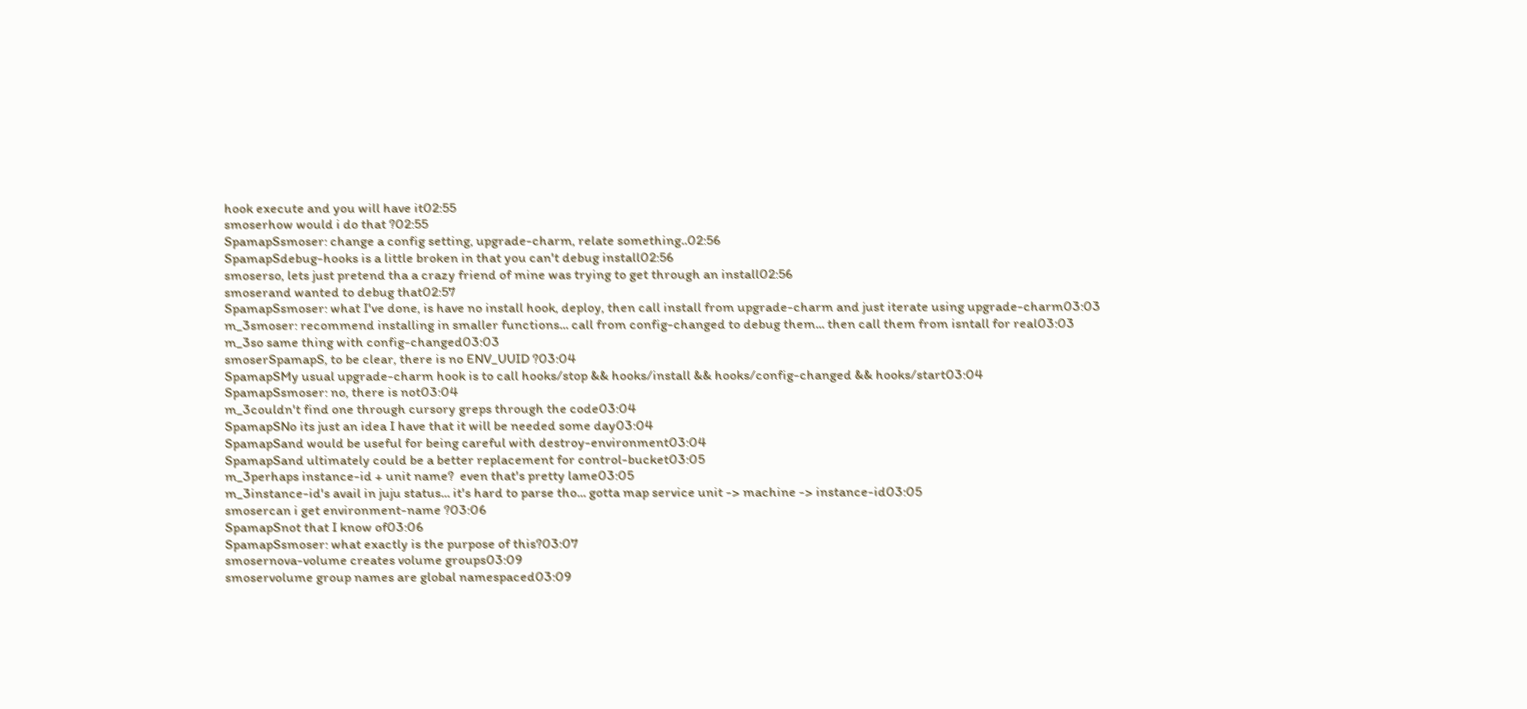hook execute and you will have it02:55
smoserhow would i do that ?02:55
SpamapSsmoser: change a config setting, upgrade-charm, relate something..02:56
SpamapSdebug-hooks is a little broken in that you can't debug install02:56
smoserso, lets just pretend tha a crazy friend of mine was trying to get through an install02:56
smoserand wanted to debug that02:57
SpamapSsmoser: what I've done, is have no install hook, deploy, then call install from upgrade-charm and just iterate using upgrade-charm03:03
m_3smoser: recommend installing in smaller functions... call from config-changed to debug them... then call them from isntall for real03:03
m_3so same thing with config-changed03:03
smoserSpamapS, to be clear, there is no ENV_UUID ?03:04
SpamapSMy usual upgrade-charm hook is to call hooks/stop && hooks/install && hooks/config-changed && hooks/start03:04
SpamapSsmoser: no, there is not03:04
m_3couldn't find one through cursory greps through the code03:04
SpamapSNo its just an idea I have that it will be needed some day03:04
SpamapSand would be useful for being careful with destroy-environment03:04
SpamapSand ultimately could be a better replacement for control-bucket03:05
m_3perhaps instance-id + unit name?  even that's pretty lame03:05
m_3instance-id's avail in juju status... it's hard to parse tho... gotta map service unit -> machine -> instance-id03:05
smosercan i get environment-name ?03:06
SpamapSnot that I know of03:06
SpamapSsmoser: what exactly is the purpose of this?03:07
smosernova-volume creates volume groups03:09
smoservolume group names are global namespaced03:09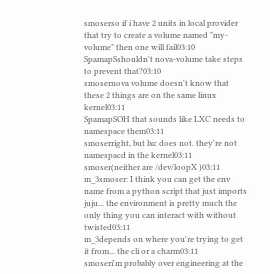smoserso if i have 2 units in local provider that try to create a volume named "my-volume" then one will fail03:10
SpamapSshouldn't nova-volume take steps to prevent that?03:10
smosernova volume doesn't know that these 2 things are on the same linux kernel03:11
SpamapSOH that sounds like LXC needs to namespace them03:11
smoserright, but lxc does not. they're not namespacd in the kernel03:11
smoser(neither are /dev/loopX )03:11
m_3smoser: I think you can get the env name from a python script that just imports juju... the environment is pretty much the only thing you can interact with without twisted03:11
m_3depends on where you're trying to get it from... the cli or a charm03:11
smoseri'm probably over engineering at the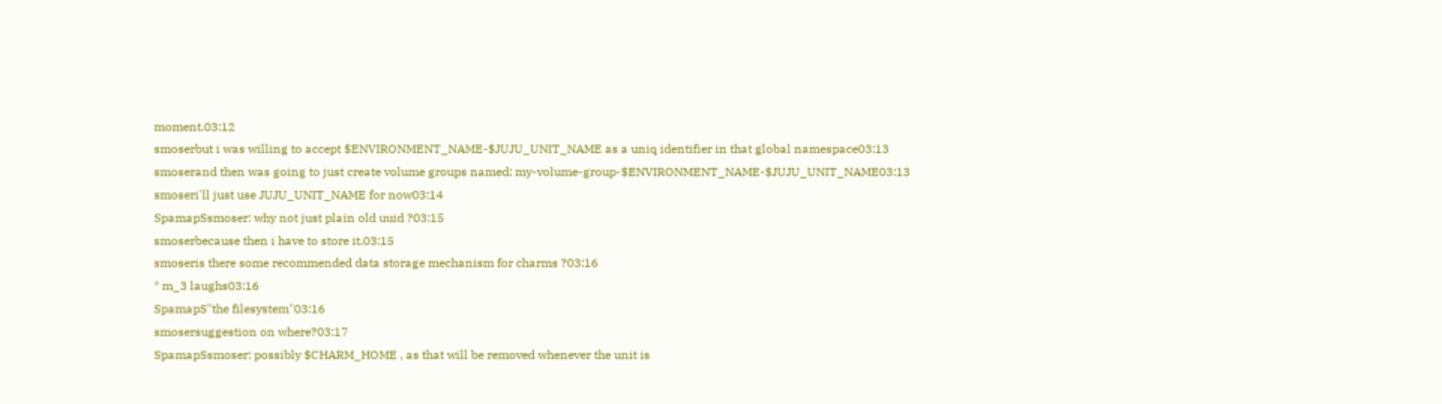moment.03:12
smoserbut i was willing to accept $ENVIRONMENT_NAME-$JUJU_UNIT_NAME as a uniq identifier in that global namespace03:13
smoserand then was going to just create volume groups named: my-volume-group-$ENVIRONMENT_NAME-$JUJU_UNIT_NAME03:13
smoseri'll just use JUJU_UNIT_NAME for now03:14
SpamapSsmoser: why not just plain old uuid ?03:15
smoserbecause then i have to store it.03:15
smoseris there some recommended data storage mechanism for charms ?03:16
* m_3 laughs03:16
SpamapS"the filesystem"03:16
smosersuggestion on where?03:17
SpamapSsmoser: possibly $CHARM_HOME , as that will be removed whenever the unit is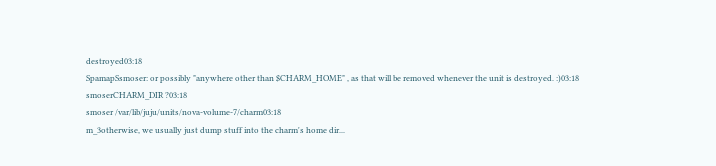destroyed03:18
SpamapSsmoser: or possibly "anywhere other than $CHARM_HOME" , as that will be removed whenever the unit is destroyed. :)03:18
smoserCHARM_DIR ?03:18
smoser /var/lib/juju/units/nova-volume-7/charm03:18
m_3otherwise, we usually just dump stuff into the charm's home dir...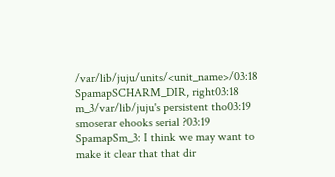/var/lib/juju/units/<unit_name>/03:18
SpamapSCHARM_DIR, right03:18
m_3/var/lib/juju's persistent tho03:19
smoserar ehooks serial ?03:19
SpamapSm_3: I think we may want to make it clear that that dir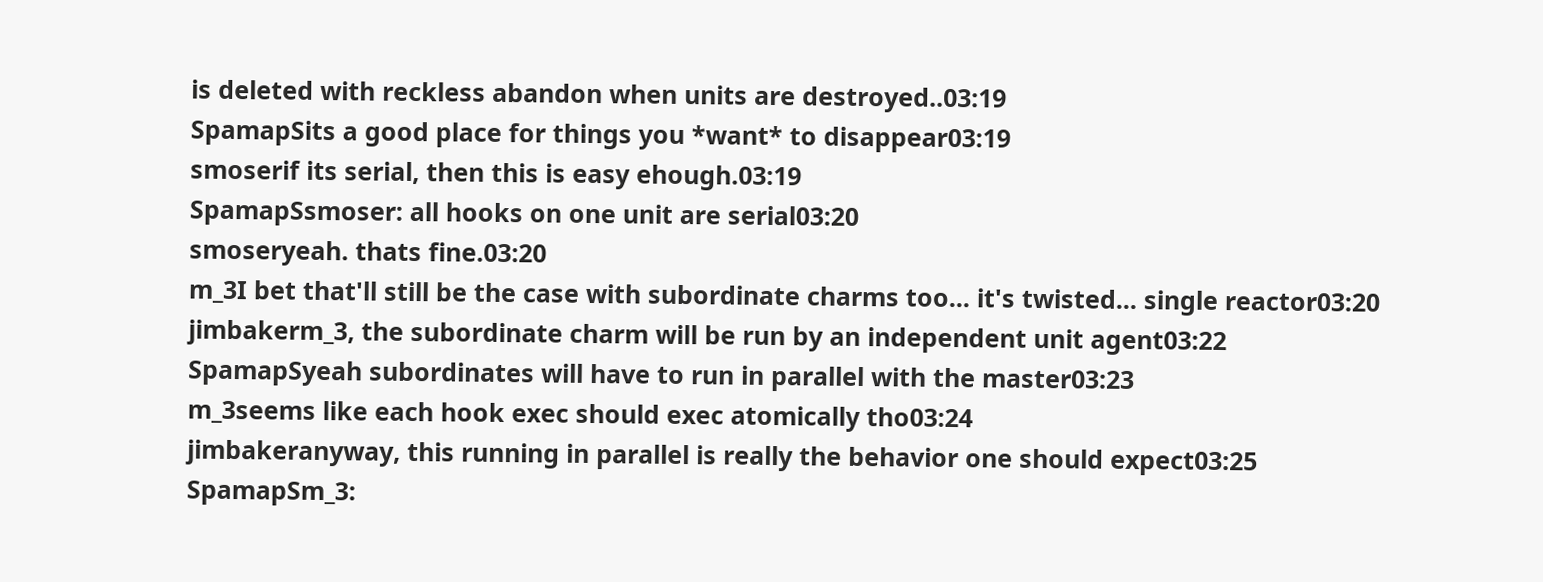is deleted with reckless abandon when units are destroyed..03:19
SpamapSits a good place for things you *want* to disappear03:19
smoserif its serial, then this is easy ehough.03:19
SpamapSsmoser: all hooks on one unit are serial03:20
smoseryeah. thats fine.03:20
m_3I bet that'll still be the case with subordinate charms too... it's twisted... single reactor03:20
jimbakerm_3, the subordinate charm will be run by an independent unit agent03:22
SpamapSyeah subordinates will have to run in parallel with the master03:23
m_3seems like each hook exec should exec atomically tho03:24
jimbakeranyway, this running in parallel is really the behavior one should expect03:25
SpamapSm_3: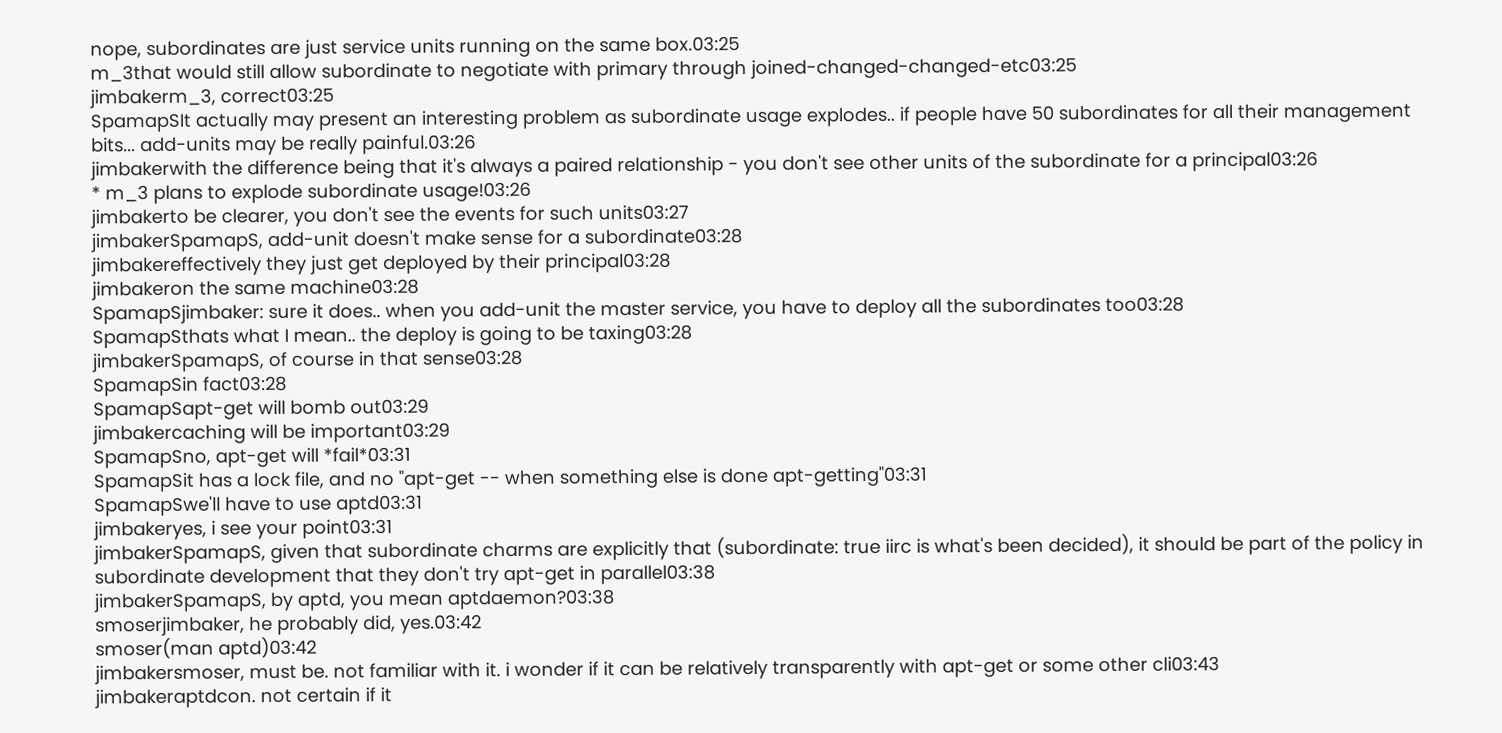nope, subordinates are just service units running on the same box.03:25
m_3that would still allow subordinate to negotiate with primary through joined-changed-changed-etc03:25
jimbakerm_3, correct03:25
SpamapSIt actually may present an interesting problem as subordinate usage explodes.. if people have 50 subordinates for all their management bits... add-units may be really painful.03:26
jimbakerwith the difference being that it's always a paired relationship - you don't see other units of the subordinate for a principal03:26
* m_3 plans to explode subordinate usage!03:26
jimbakerto be clearer, you don't see the events for such units03:27
jimbakerSpamapS, add-unit doesn't make sense for a subordinate03:28
jimbakereffectively they just get deployed by their principal03:28
jimbakeron the same machine03:28
SpamapSjimbaker: sure it does.. when you add-unit the master service, you have to deploy all the subordinates too03:28
SpamapSthats what I mean.. the deploy is going to be taxing03:28
jimbakerSpamapS, of course in that sense03:28
SpamapSin fact03:28
SpamapSapt-get will bomb out03:29
jimbakercaching will be important03:29
SpamapSno, apt-get will *fail*03:31
SpamapSit has a lock file, and no "apt-get -- when something else is done apt-getting"03:31
SpamapSwe'll have to use aptd03:31
jimbakeryes, i see your point03:31
jimbakerSpamapS, given that subordinate charms are explicitly that (subordinate: true iirc is what's been decided), it should be part of the policy in subordinate development that they don't try apt-get in parallel03:38
jimbakerSpamapS, by aptd, you mean aptdaemon?03:38
smoserjimbaker, he probably did, yes.03:42
smoser(man aptd)03:42
jimbakersmoser, must be. not familiar with it. i wonder if it can be relatively transparently with apt-get or some other cli03:43
jimbakeraptdcon. not certain if it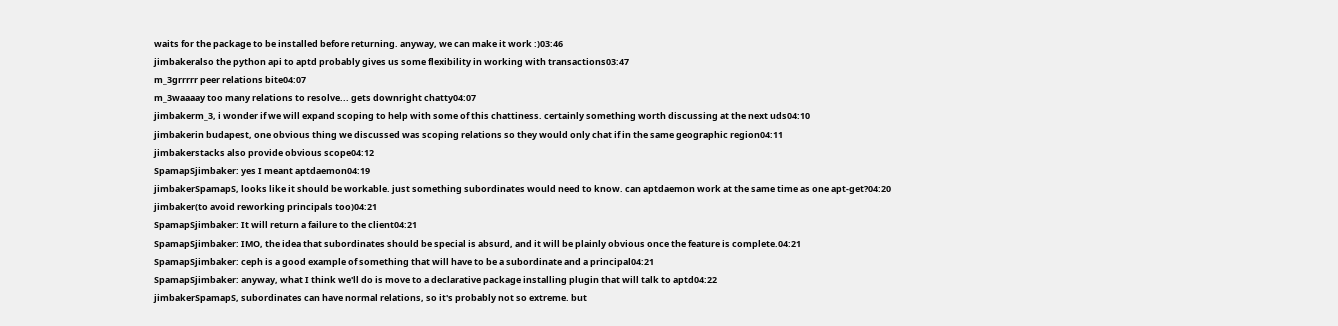waits for the package to be installed before returning. anyway, we can make it work :)03:46
jimbakeralso the python api to aptd probably gives us some flexibility in working with transactions03:47
m_3grrrrr peer relations bite04:07
m_3waaaay too many relations to resolve... gets downright chatty04:07
jimbakerm_3, i wonder if we will expand scoping to help with some of this chattiness. certainly something worth discussing at the next uds04:10
jimbakerin budapest, one obvious thing we discussed was scoping relations so they would only chat if in the same geographic region04:11
jimbakerstacks also provide obvious scope04:12
SpamapSjimbaker: yes I meant aptdaemon04:19
jimbakerSpamapS, looks like it should be workable. just something subordinates would need to know. can aptdaemon work at the same time as one apt-get?04:20
jimbaker(to avoid reworking principals too)04:21
SpamapSjimbaker: It will return a failure to the client04:21
SpamapSjimbaker: IMO, the idea that subordinates should be special is absurd, and it will be plainly obvious once the feature is complete.04:21
SpamapSjimbaker: ceph is a good example of something that will have to be a subordinate and a principal04:21
SpamapSjimbaker: anyway, what I think we'll do is move to a declarative package installing plugin that will talk to aptd04:22
jimbakerSpamapS, subordinates can have normal relations, so it's probably not so extreme. but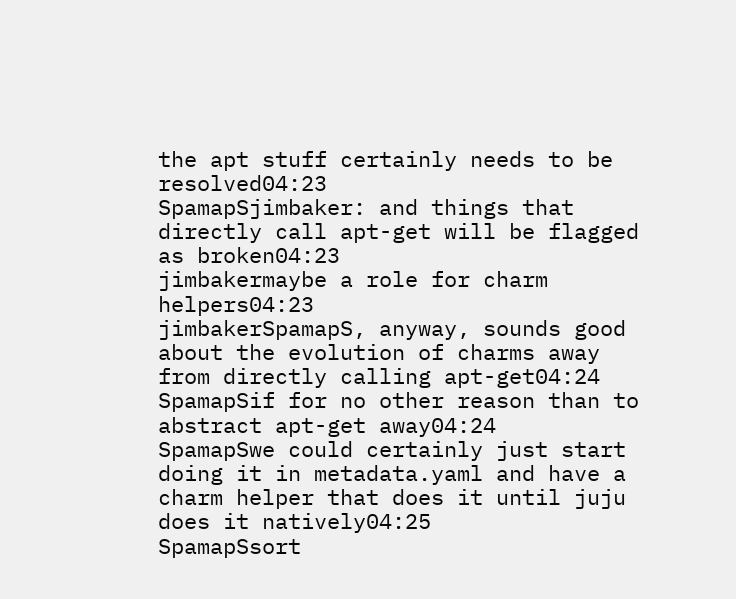the apt stuff certainly needs to be resolved04:23
SpamapSjimbaker: and things that directly call apt-get will be flagged as broken04:23
jimbakermaybe a role for charm helpers04:23
jimbakerSpamapS, anyway, sounds good about the evolution of charms away from directly calling apt-get04:24
SpamapSif for no other reason than to abstract apt-get away04:24
SpamapSwe could certainly just start doing it in metadata.yaml and have a charm helper that does it until juju does it natively04:25
SpamapSsort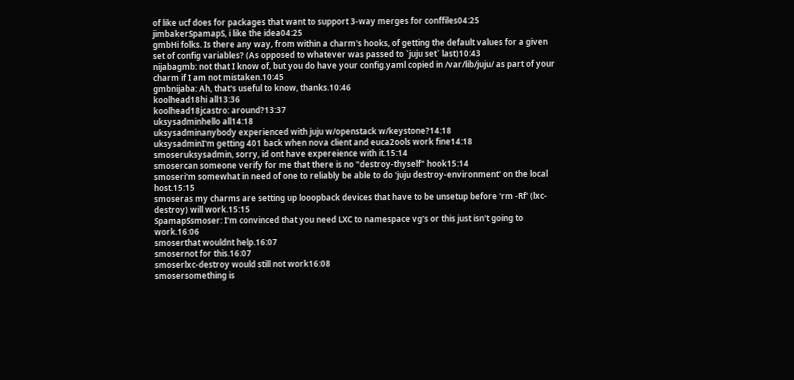of like ucf does for packages that want to support 3-way merges for conffiles04:25
jimbakerSpamapS, i like the idea04:25
gmbHi folks. Is there any way, from within a charm's hooks, of getting the default values for a given set of config variables? (As opposed to whatever was passed to `juju set` last)10:43
nijabagmb: not that I know of, but you do have your config.yaml copied in /var/lib/juju/ as part of your charm if I am not mistaken.10:45
gmbnijaba: Ah, that's useful to know, thanks.10:46
koolhead18hi all13:36
koolhead18jcastro: around?13:37
uksysadminhello all14:18
uksysadminanybody experienced with juju w/openstack w/keystone?14:18
uksysadminI'm getting 401 back when nova client and euca2ools work fine14:18
smoseruksysadmin, sorry, id ont have expereience with it.15:14
smosercan someone verify for me that there is no "destroy-thyself" hook15:14
smoseri'm somewhat in need of one to reliably be able to do 'juju destroy-environment' on the local host.15:15
smoseras my charms are setting up looopback devices that have to be unsetup before 'rm -Rf' (lxc-destroy) will work.15:15
SpamapSsmoser: I'm convinced that you need LXC to namespace vg's or this just isn't going to work.16:06
smoserthat wouldnt help.16:07
smosernot for this.16:07
smoserlxc-destroy would still not work16:08
smosersomething is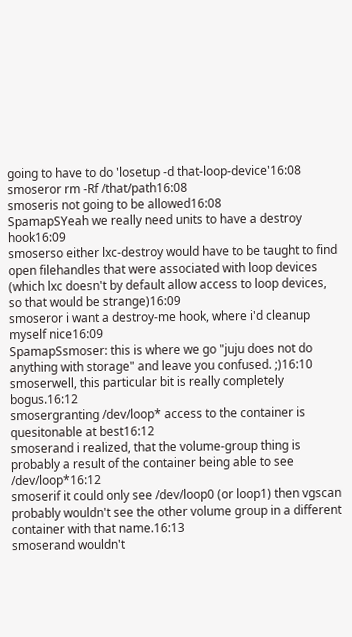going to have to do 'losetup -d that-loop-device'16:08
smoseror rm -Rf /that/path16:08
smoseris not going to be allowed16:08
SpamapSYeah we really need units to have a destroy hook16:09
smoserso either lxc-destroy would have to be taught to find open filehandles that were associated with loop devices (which lxc doesn't by default allow access to loop devices, so that would be strange)16:09
smoseror i want a destroy-me hook, where i'd cleanup myself nice16:09
SpamapSsmoser: this is where we go "juju does not do anything with storage" and leave you confused. ;)16:10
smoserwell, this particular bit is really completely bogus.16:12
smosergranting /dev/loop* access to the container is quesitonable at best16:12
smoserand i realized, that the volume-group thing is probably a result of the container being able to see /dev/loop*16:12
smoserif it could only see /dev/loop0 (or loop1) then vgscan probably wouldn't see the other volume group in a different container with that name.16:13
smoserand wouldn't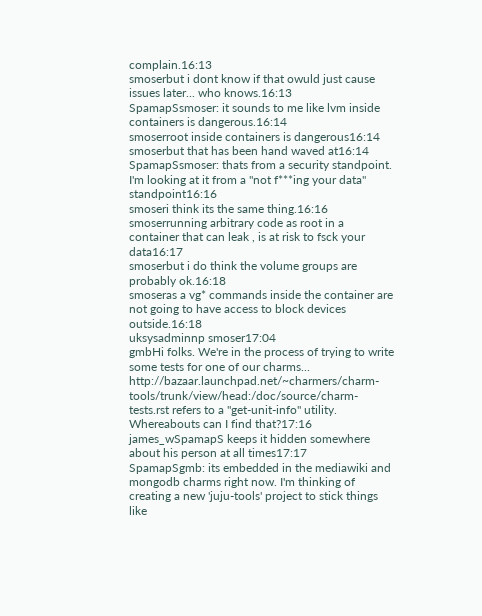complain.16:13
smoserbut i dont know if that owuld just cause issues later... who knows.16:13
SpamapSsmoser: it sounds to me like lvm inside containers is dangerous.16:14
smoserroot inside containers is dangerous16:14
smoserbut that has been hand waved at16:14
SpamapSsmoser: thats from a security standpoint. I'm looking at it from a "not f***ing your data" standpoint16:16
smoseri think its the same thing.16:16
smoserrunning arbitrary code as root in a container that can leak , is at risk to fsck your data16:17
smoserbut i do think the volume groups are probably ok.16:18
smoseras a vg* commands inside the container are not going to have access to block devices outside.16:18
uksysadminnp smoser17:04
gmbHi folks. We're in the process of trying to write some tests for one of our charms... http://bazaar.launchpad.net/~charmers/charm-tools/trunk/view/head:/doc/source/charm-tests.rst refers to a "get-unit-info" utility. Whereabouts can I find that?17:16
james_wSpamapS keeps it hidden somewhere about his person at all times17:17
SpamapSgmb: its embedded in the mediawiki and mongodb charms right now. I'm thinking of creating a new 'juju-tools' project to stick things like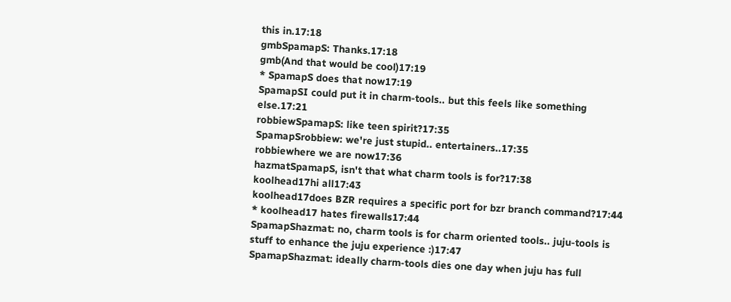this in.17:18
gmbSpamapS: Thanks.17:18
gmb(And that would be cool)17:19
* SpamapS does that now17:19
SpamapSI could put it in charm-tools.. but this feels like something else.17:21
robbiewSpamapS: like teen spirit?17:35
SpamapSrobbiew: we're just stupid.. entertainers..17:35
robbiewhere we are now17:36
hazmatSpamapS, isn't that what charm tools is for?17:38
koolhead17hi all17:43
koolhead17does BZR requires a specific port for bzr branch command?17:44
* koolhead17 hates firewalls17:44
SpamapShazmat: no, charm tools is for charm oriented tools.. juju-tools is stuff to enhance the juju experience :)17:47
SpamapShazmat: ideally charm-tools dies one day when juju has full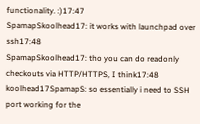functionality. :)17:47
SpamapSkoolhead17: it works with launchpad over ssh17:48
SpamapSkoolhead17: tho you can do readonly checkouts via HTTP/HTTPS, I think17:48
koolhead17SpamapS: so essentially i need to SSH port working for the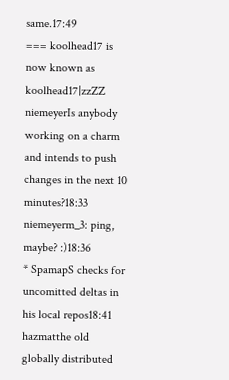same.17:49
=== koolhead17 is now known as koolhead17|zzZZ
niemeyerIs anybody working on a charm and intends to push changes in the next 10 minutes?18:33
niemeyerm_3: ping, maybe? :)18:36
* SpamapS checks for uncomitted deltas in his local repos18:41
hazmatthe old globally distributed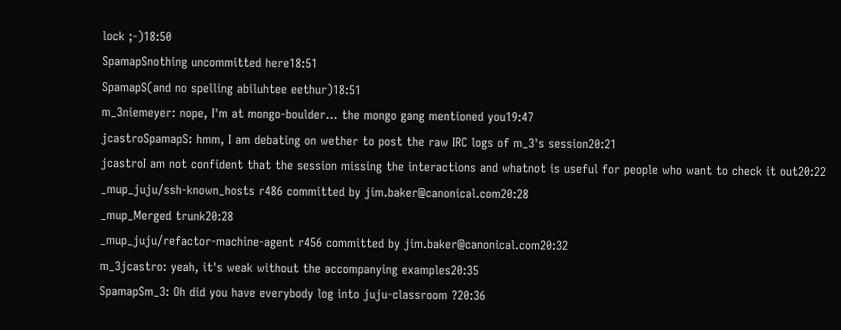lock ;-)18:50
SpamapSnothing uncommitted here18:51
SpamapS(and no spelling abiluhtee eethur)18:51
m_3niemeyer: nope, I'm at mongo-boulder... the mongo gang mentioned you19:47
jcastroSpamapS: hmm, I am debating on wether to post the raw IRC logs of m_3's session20:21
jcastroI am not confident that the session missing the interactions and whatnot is useful for people who want to check it out20:22
_mup_juju/ssh-known_hosts r486 committed by jim.baker@canonical.com20:28
_mup_Merged trunk20:28
_mup_juju/refactor-machine-agent r456 committed by jim.baker@canonical.com20:32
m_3jcastro: yeah, it's weak without the accompanying examples20:35
SpamapSm_3: Oh did you have everybody log into juju-classroom ?20:36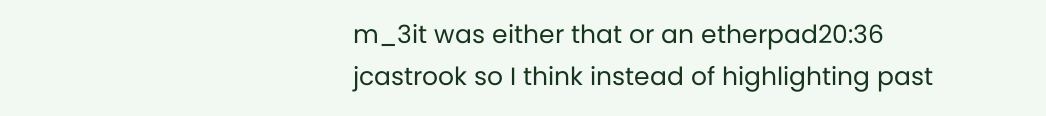m_3it was either that or an etherpad20:36
jcastrook so I think instead of highlighting past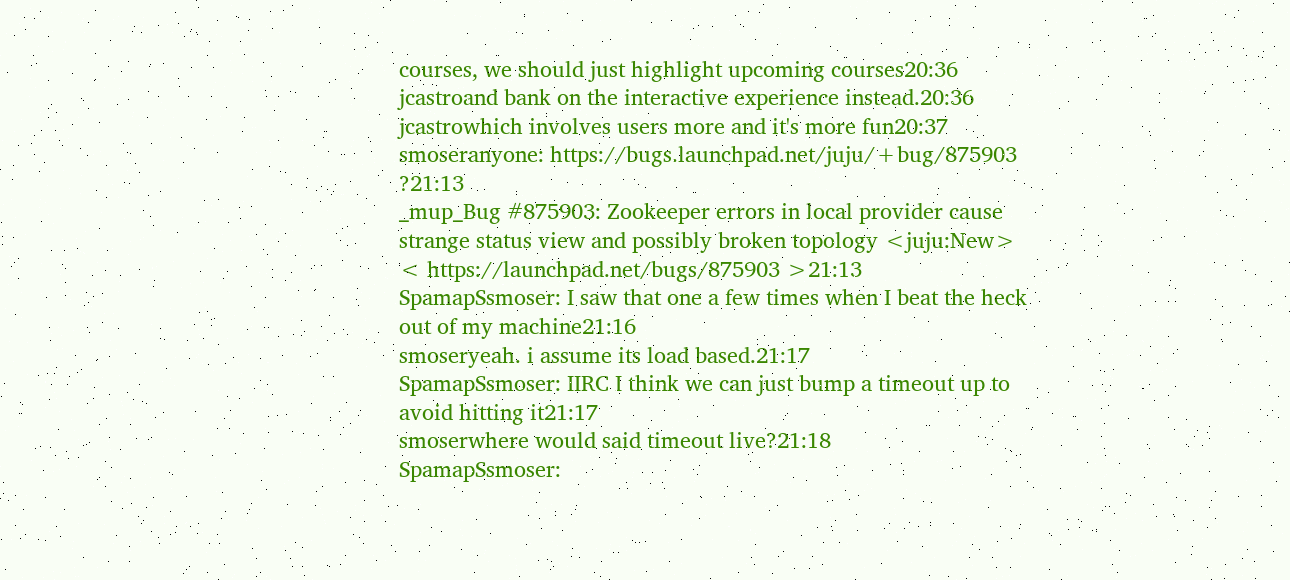courses, we should just highlight upcoming courses20:36
jcastroand bank on the interactive experience instead.20:36
jcastrowhich involves users more and it's more fun20:37
smoseranyone: https://bugs.launchpad.net/juju/+bug/875903 ?21:13
_mup_Bug #875903: Zookeeper errors in local provider cause strange status view and possibly broken topology <juju:New> < https://launchpad.net/bugs/875903 >21:13
SpamapSsmoser: I saw that one a few times when I beat the heck out of my machine21:16
smoseryeah. i assume its load based.21:17
SpamapSsmoser: IIRC I think we can just bump a timeout up to avoid hitting it21:17
smoserwhere would said timeout live?21:18
SpamapSsmoser: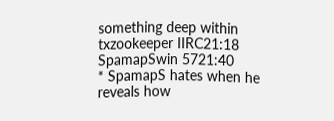something deep within txzookeeper IIRC21:18
SpamapSwin 5721:40
* SpamapS hates when he reveals how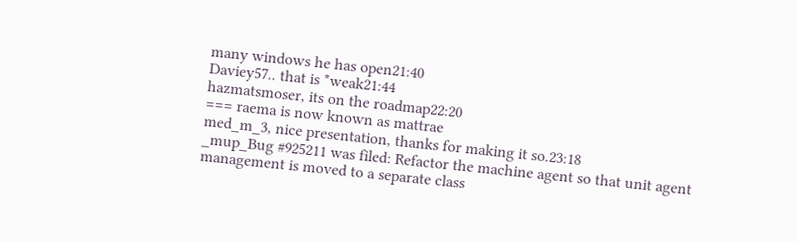many windows he has open21:40
Daviey57.. that is *weak21:44
hazmatsmoser, its on the roadmap22:20
=== raema is now known as mattrae
med_m_3, nice presentation, thanks for making it so.23:18
_mup_Bug #925211 was filed: Refactor the machine agent so that unit agent management is moved to a separate class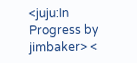<juju:In Progress by jimbaker> <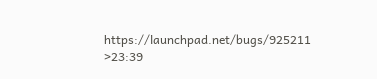https://launchpad.net/bugs/925211 >23:39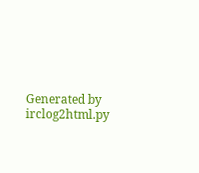Generated by irclog2html.py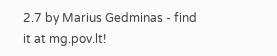2.7 by Marius Gedminas - find it at mg.pov.lt!